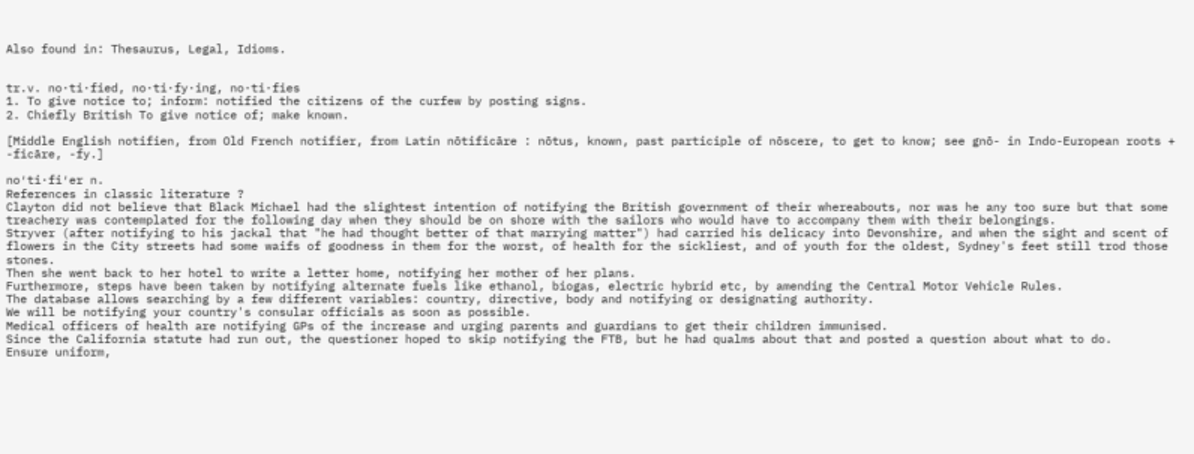Also found in: Thesaurus, Legal, Idioms.


tr.v. no·ti·fied, no·ti·fy·ing, no·ti·fies
1. To give notice to; inform: notified the citizens of the curfew by posting signs.
2. Chiefly British To give notice of; make known.

[Middle English notifien, from Old French notifier, from Latin nōtificāre : nōtus, known, past participle of nōscere, to get to know; see gnō- in Indo-European roots + -ficāre, -fy.]

no′ti·fi′er n.
References in classic literature ?
Clayton did not believe that Black Michael had the slightest intention of notifying the British government of their whereabouts, nor was he any too sure but that some treachery was contemplated for the following day when they should be on shore with the sailors who would have to accompany them with their belongings.
Stryver (after notifying to his jackal that "he had thought better of that marrying matter") had carried his delicacy into Devonshire, and when the sight and scent of flowers in the City streets had some waifs of goodness in them for the worst, of health for the sickliest, and of youth for the oldest, Sydney's feet still trod those stones.
Then she went back to her hotel to write a letter home, notifying her mother of her plans.
Furthermore, steps have been taken by notifying alternate fuels like ethanol, biogas, electric hybrid etc, by amending the Central Motor Vehicle Rules.
The database allows searching by a few different variables: country, directive, body and notifying or designating authority.
We will be notifying your country's consular officials as soon as possible.
Medical officers of health are notifying GPs of the increase and urging parents and guardians to get their children immunised.
Since the California statute had run out, the questioner hoped to skip notifying the FTB, but he had qualms about that and posted a question about what to do.
Ensure uniform,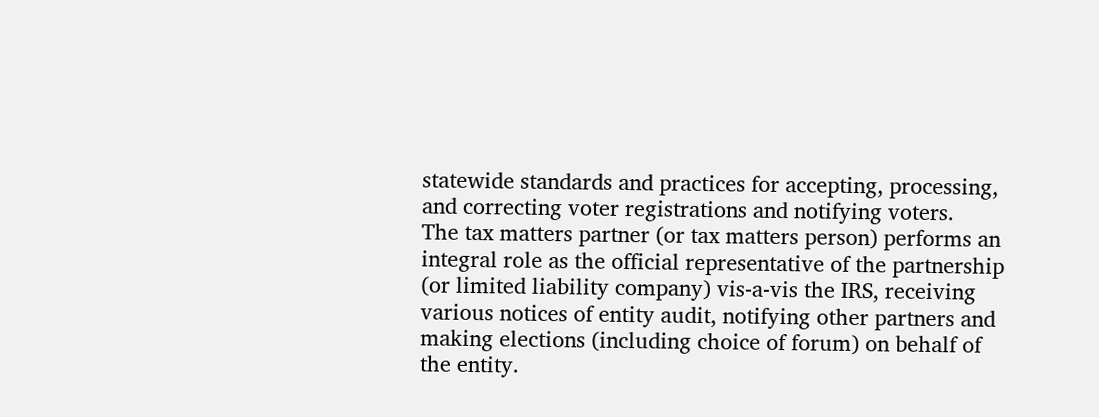statewide standards and practices for accepting, processing, and correcting voter registrations and notifying voters.
The tax matters partner (or tax matters person) performs an integral role as the official representative of the partnership (or limited liability company) vis-a-vis the IRS, receiving various notices of entity audit, notifying other partners and making elections (including choice of forum) on behalf of the entity.